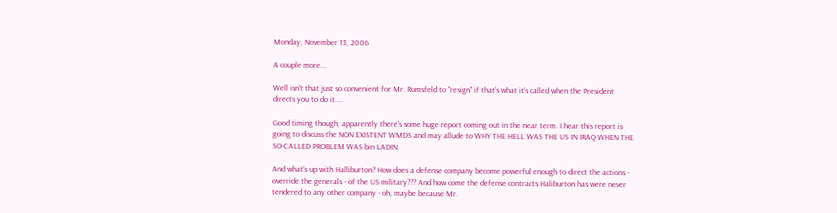Monday, November 13, 2006

A couple more...

Well isn't that just so convenient for Mr. Rumsfeld to "resign" if that's what it's called when the President directs you to do it....

Good timing though; apparently there's some huge report coming out in the near term. I hear this report is going to discuss the NON EXISTENT WMDS and may allude to WHY THE HELL WAS THE US IN IRAQ WHEN THE SO-CALLED PROBLEM WAS bin LADIN.

And what's up with Halliburton? How does a defense company become powerful enough to direct the actions - override the generals - of the US military??? And how come the defense contracts Haliburton has were never tendered to any other company - oh, maybe because Mr.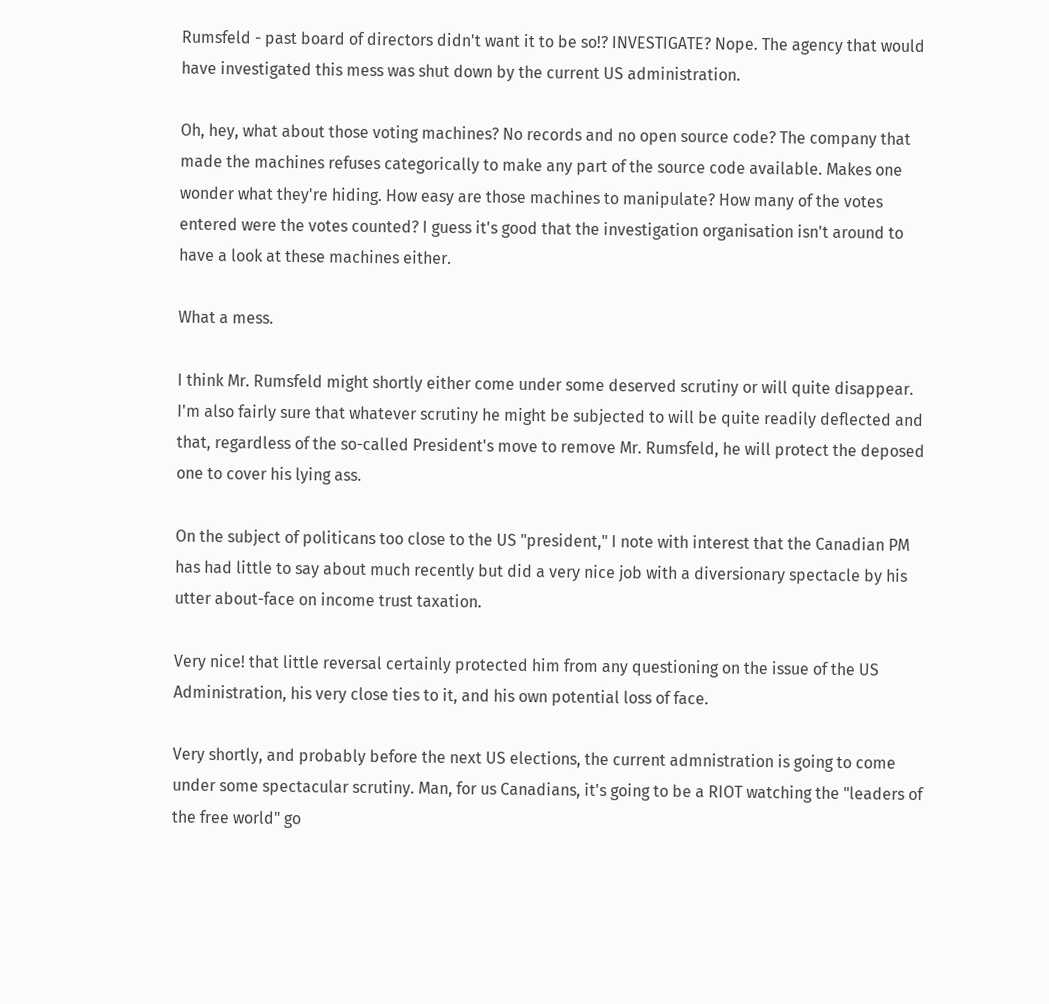Rumsfeld - past board of directors didn't want it to be so!? INVESTIGATE? Nope. The agency that would have investigated this mess was shut down by the current US administration.

Oh, hey, what about those voting machines? No records and no open source code? The company that made the machines refuses categorically to make any part of the source code available. Makes one wonder what they're hiding. How easy are those machines to manipulate? How many of the votes entered were the votes counted? I guess it's good that the investigation organisation isn't around to have a look at these machines either.

What a mess.

I think Mr. Rumsfeld might shortly either come under some deserved scrutiny or will quite disappear. I'm also fairly sure that whatever scrutiny he might be subjected to will be quite readily deflected and that, regardless of the so-called President's move to remove Mr. Rumsfeld, he will protect the deposed one to cover his lying ass.

On the subject of politicans too close to the US "president," I note with interest that the Canadian PM has had little to say about much recently but did a very nice job with a diversionary spectacle by his utter about-face on income trust taxation.

Very nice! that little reversal certainly protected him from any questioning on the issue of the US Administration, his very close ties to it, and his own potential loss of face.

Very shortly, and probably before the next US elections, the current admnistration is going to come under some spectacular scrutiny. Man, for us Canadians, it's going to be a RIOT watching the "leaders of the free world" go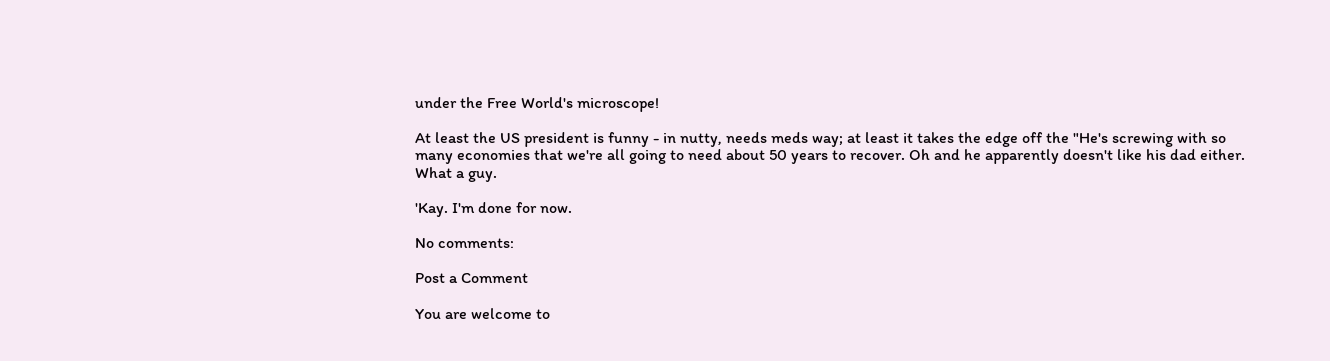under the Free World's microscope!

At least the US president is funny - in nutty, needs meds way; at least it takes the edge off the "He's screwing with so many economies that we're all going to need about 50 years to recover. Oh and he apparently doesn't like his dad either. What a guy.

'Kay. I'm done for now.

No comments:

Post a Comment

You are welcome to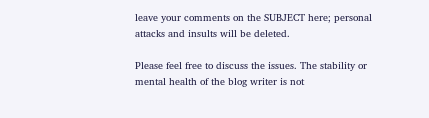leave your comments on the SUBJECT here; personal attacks and insults will be deleted.

Please feel free to discuss the issues. The stability or mental health of the blog writer is not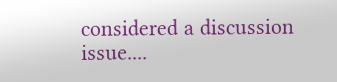considered a discussion issue....